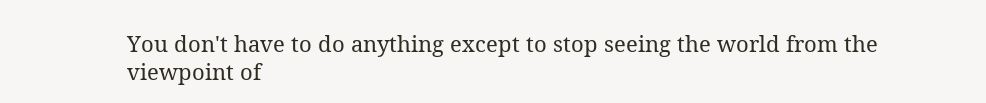You don't have to do anything except to stop seeing the world from the viewpoint of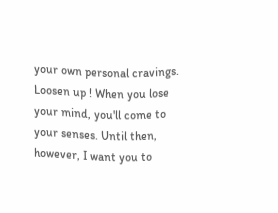your own personal cravings. Loosen up ! When you lose your mind, you'll come to your senses. Until then, however, I want you to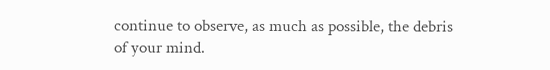continue to observe, as much as possible, the debris of your mind.